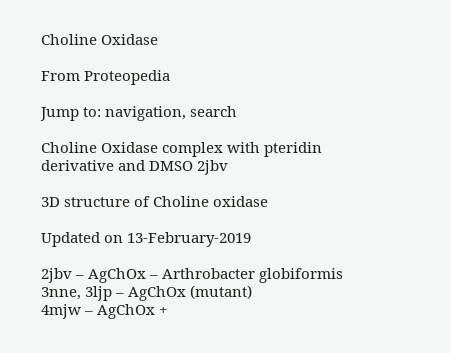Choline Oxidase

From Proteopedia

Jump to: navigation, search

Choline Oxidase complex with pteridin derivative and DMSO 2jbv

3D structure of Choline oxidase

Updated on 13-February-2019

2jbv – AgChOx – Arthrobacter globiformis
3nne, 3ljp – AgChOx (mutant)
4mjw – AgChOx +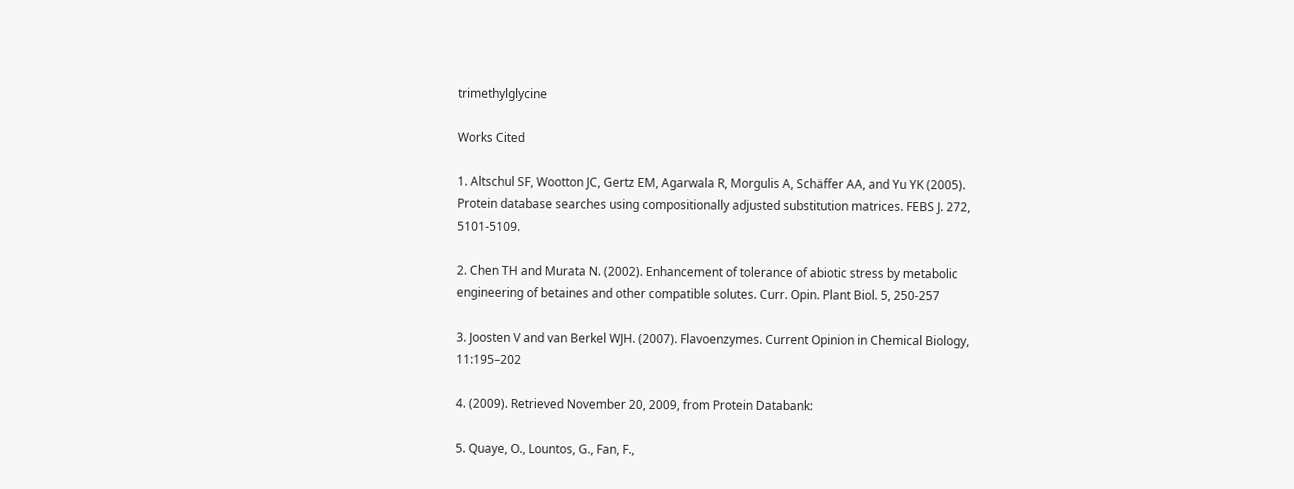trimethylglycine

Works Cited

1. Altschul SF, Wootton JC, Gertz EM, Agarwala R, Morgulis A, Schäffer AA, and Yu YK (2005). Protein database searches using compositionally adjusted substitution matrices. FEBS J. 272, 5101-5109.

2. Chen TH and Murata N. (2002). Enhancement of tolerance of abiotic stress by metabolic engineering of betaines and other compatible solutes. Curr. Opin. Plant Biol. 5, 250-257

3. Joosten V and van Berkel WJH. (2007). Flavoenzymes. Current Opinion in Chemical Biology, 11:195–202

4. (2009). Retrieved November 20, 2009, from Protein Databank:

5. Quaye, O., Lountos, G., Fan, F.,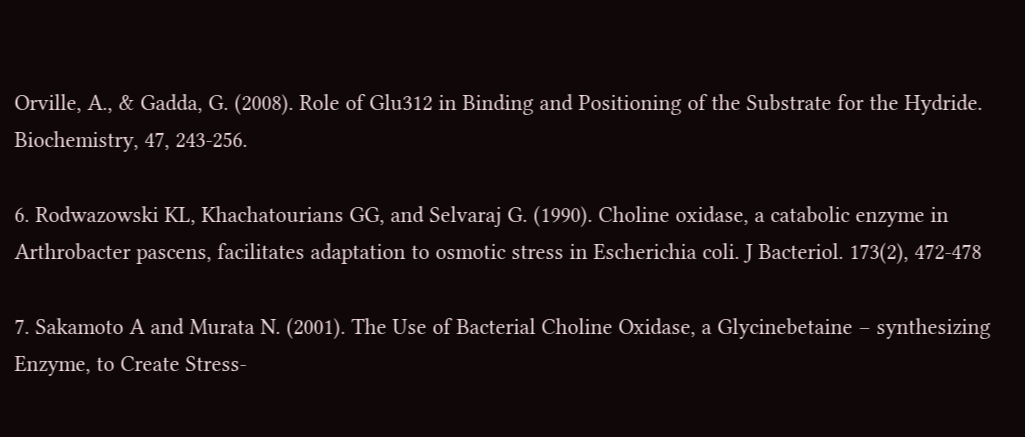Orville, A., & Gadda, G. (2008). Role of Glu312 in Binding and Positioning of the Substrate for the Hydride. Biochemistry, 47, 243-256.

6. Rodwazowski KL, Khachatourians GG, and Selvaraj G. (1990). Choline oxidase, a catabolic enzyme in Arthrobacter pascens, facilitates adaptation to osmotic stress in Escherichia coli. J Bacteriol. 173(2), 472-478

7. Sakamoto A and Murata N. (2001). The Use of Bacterial Choline Oxidase, a Glycinebetaine – synthesizing Enzyme, to Create Stress-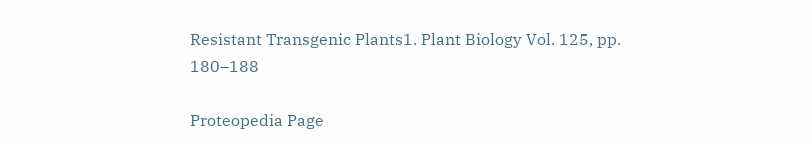Resistant Transgenic Plants1. Plant Biology Vol. 125, pp. 180–188

Proteopedia Page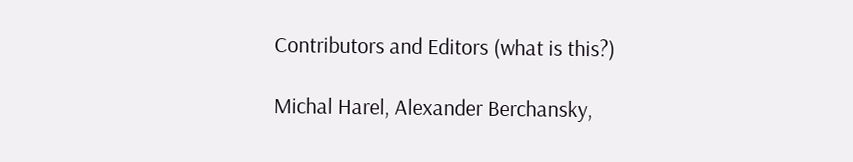Contributors and Editors (what is this?)

Michal Harel, Alexander Berchansky,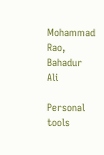Mohammad Rao, Bahadur Ali

Personal tools